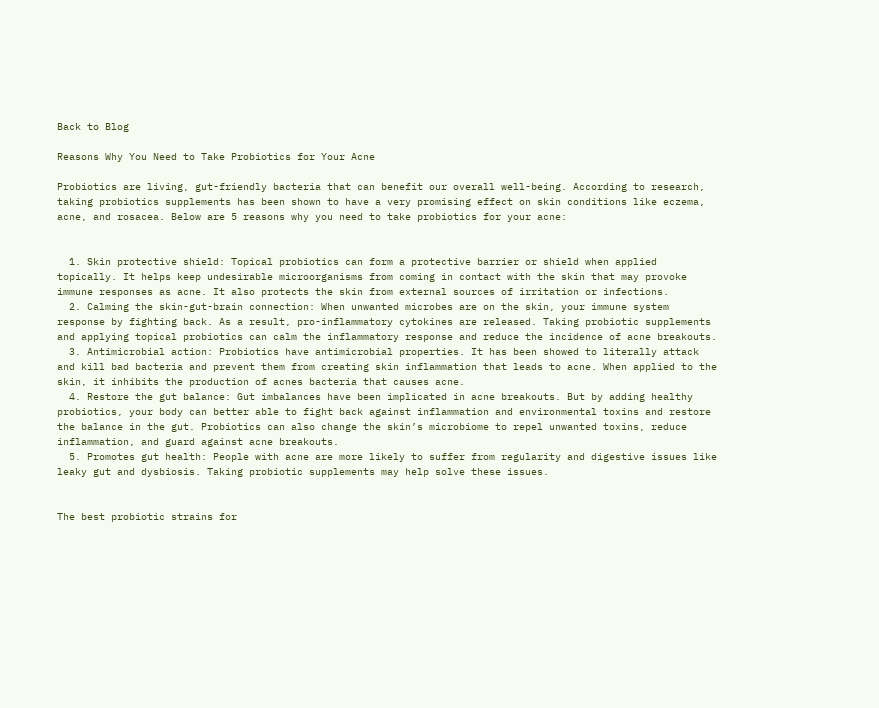Back to Blog

Reasons Why You Need to Take Probiotics for Your Acne

Probiotics are living, gut-friendly bacteria that can benefit our overall well-being. According to research, taking probiotics supplements has been shown to have a very promising effect on skin conditions like eczema, acne, and rosacea. Below are 5 reasons why you need to take probiotics for your acne:


  1. Skin protective shield: Topical probiotics can form a protective barrier or shield when applied topically. It helps keep undesirable microorganisms from coming in contact with the skin that may provoke immune responses as acne. It also protects the skin from external sources of irritation or infections.
  2. Calming the skin-gut-brain connection: When unwanted microbes are on the skin, your immune system response by fighting back. As a result, pro-inflammatory cytokines are released. Taking probiotic supplements and applying topical probiotics can calm the inflammatory response and reduce the incidence of acne breakouts.
  3. Antimicrobial action: Probiotics have antimicrobial properties. It has been showed to literally attack and kill bad bacteria and prevent them from creating skin inflammation that leads to acne. When applied to the skin, it inhibits the production of acnes bacteria that causes acne.
  4. Restore the gut balance: Gut imbalances have been implicated in acne breakouts. But by adding healthy probiotics, your body can better able to fight back against inflammation and environmental toxins and restore the balance in the gut. Probiotics can also change the skin’s microbiome to repel unwanted toxins, reduce inflammation, and guard against acne breakouts.
  5. Promotes gut health: People with acne are more likely to suffer from regularity and digestive issues like leaky gut and dysbiosis. Taking probiotic supplements may help solve these issues.


The best probiotic strains for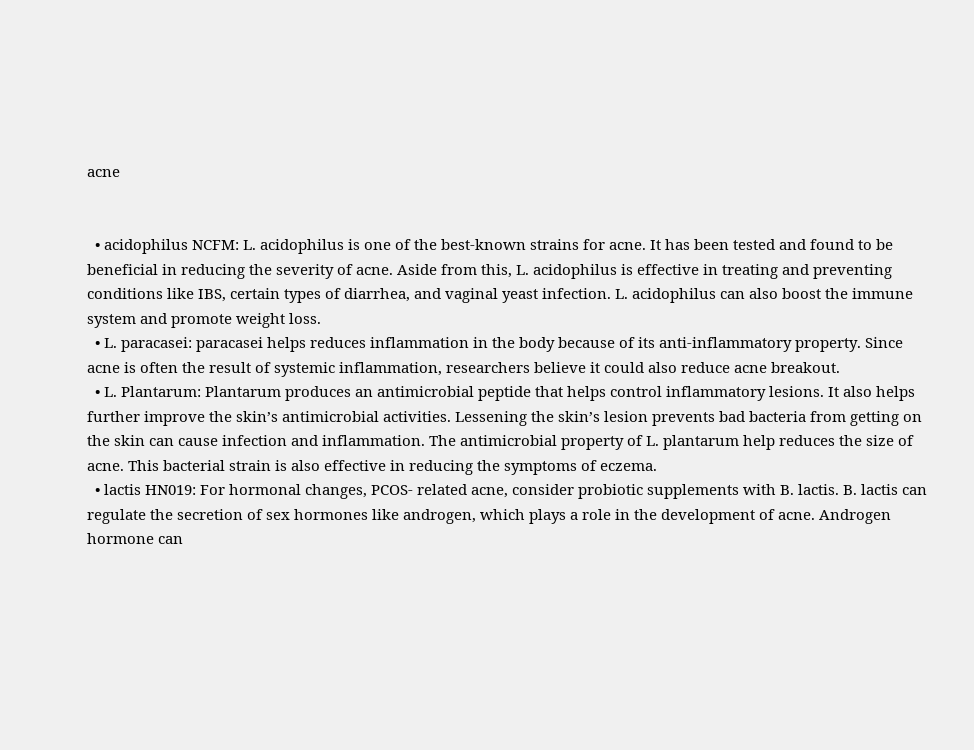acne


  • acidophilus NCFM: L. acidophilus is one of the best-known strains for acne. It has been tested and found to be beneficial in reducing the severity of acne. Aside from this, L. acidophilus is effective in treating and preventing conditions like IBS, certain types of diarrhea, and vaginal yeast infection. L. acidophilus can also boost the immune system and promote weight loss.
  • L. paracasei: paracasei helps reduces inflammation in the body because of its anti-inflammatory property. Since acne is often the result of systemic inflammation, researchers believe it could also reduce acne breakout.
  • L. Plantarum: Plantarum produces an antimicrobial peptide that helps control inflammatory lesions. It also helps further improve the skin’s antimicrobial activities. Lessening the skin’s lesion prevents bad bacteria from getting on the skin can cause infection and inflammation. The antimicrobial property of L. plantarum help reduces the size of acne. This bacterial strain is also effective in reducing the symptoms of eczema.
  • lactis HN019: For hormonal changes, PCOS- related acne, consider probiotic supplements with B. lactis. B. lactis can regulate the secretion of sex hormones like androgen, which plays a role in the development of acne. Androgen hormone can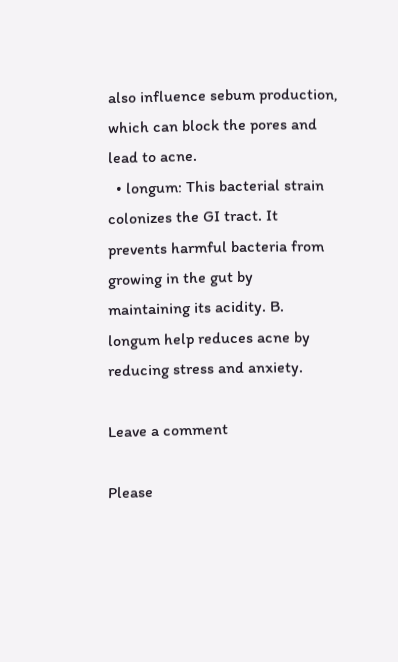also influence sebum production, which can block the pores and lead to acne.
  • longum: This bacterial strain colonizes the GI tract. It prevents harmful bacteria from growing in the gut by maintaining its acidity. B. longum help reduces acne by reducing stress and anxiety.

Leave a comment

Please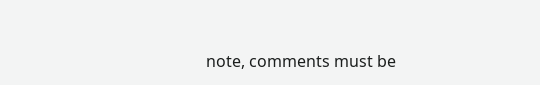note, comments must be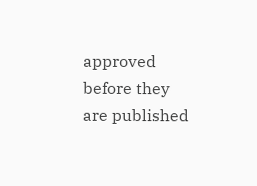approved before they are published